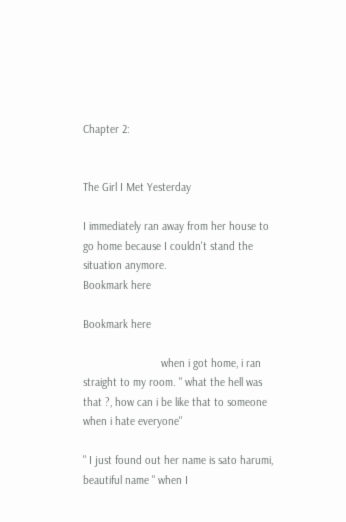Chapter 2:


The Girl I Met Yesterday

I immediately ran away from her house to go home because I couldn't stand the situation anymore.
Bookmark here

Bookmark here

                          when i got home, i ran straight to my room. " what the hell was that ?, how can i be like that to someone when i hate everyone"

" I just found out her name is sato harumi, beautiful name " when I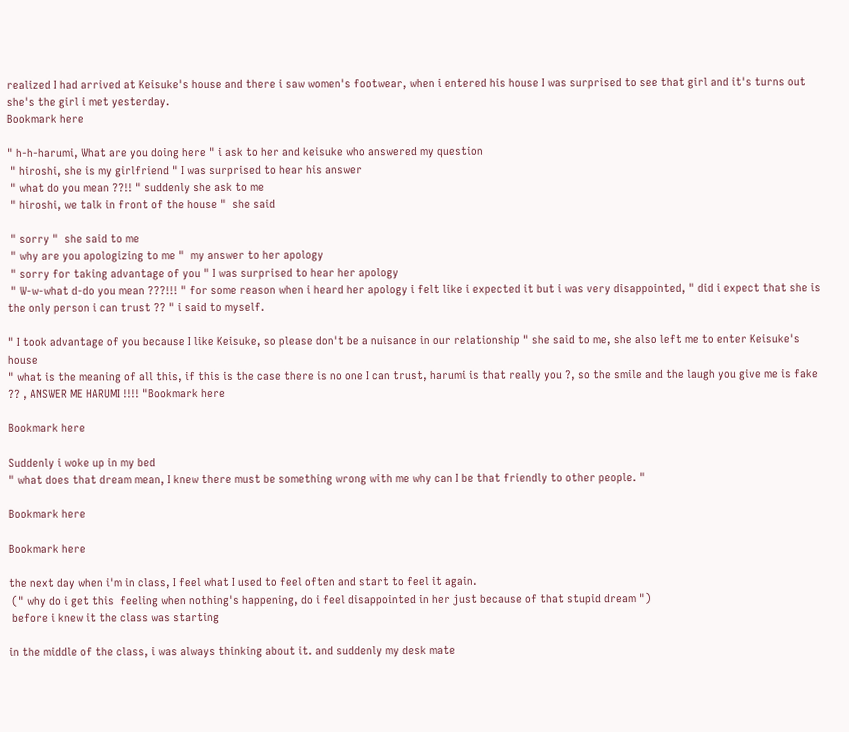realized I had arrived at Keisuke's house and there i saw women's footwear, when i entered his house I was surprised to see that girl and it's turns out she's the girl i met yesterday.
Bookmark here

" h-h-harumi, What are you doing here " i ask to her and keisuke who answered my question
 " hiroshi, she is my girlfriend " I was surprised to hear his answer
 " what do you mean ??!! " suddenly she ask to me
 " hiroshi, we talk in front of the house "  she said

 " sorry "  she said to me
 " why are you apologizing to me "  my answer to her apology
 " sorry for taking advantage of you " I was surprised to hear her apology
 " W-w-what d-do you mean ???!!! " for some reason when i heard her apology i felt like i expected it but i was very disappointed, " did i expect that she is the only person i can trust ?? " i said to myself.

" I took advantage of you because I like Keisuke, so please don't be a nuisance in our relationship " she said to me, she also left me to enter Keisuke's house
" what is the meaning of all this, if this is the case there is no one I can trust, harumi is that really you ?, so the smile and the laugh you give me is fake ?? , ANSWER ME HARUMI !!!! "Bookmark here

Bookmark here

Suddenly i woke up in my bed
" what does that dream mean, I knew there must be something wrong with me why can I be that friendly to other people. "

Bookmark here

Bookmark here

the next day when i'm in class, I feel what I used to feel often and start to feel it again.
 (" why do i get this  feeling when nothing's happening, do i feel disappointed in her just because of that stupid dream ")
 before i knew it the class was starting

in the middle of the class, i was always thinking about it. and suddenly my desk mate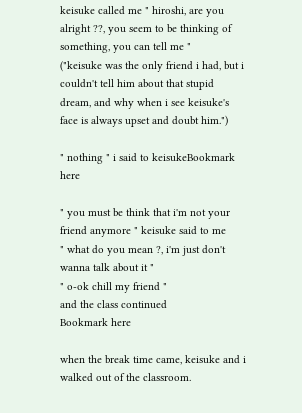keisuke called me " hiroshi, are you alright ??, you seem to be thinking of something, you can tell me "
("keisuke was the only friend i had, but i couldn't tell him about that stupid dream, and why when i see keisuke's face is always upset and doubt him.")

" nothing " i said to keisukeBookmark here

" you must be think that i'm not your friend anymore " keisuke said to me
" what do you mean ?, i'm just don't wanna talk about it "
" o-ok chill my friend "
and the class continued
Bookmark here

when the break time came, keisuke and i walked out of the classroom.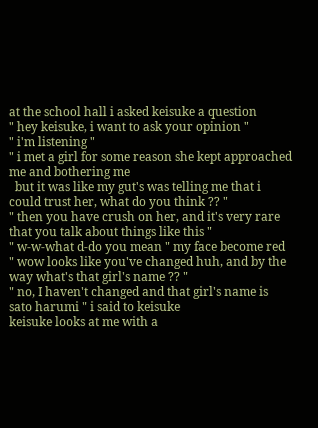at the school hall i asked keisuke a question
" hey keisuke, i want to ask your opinion "
" i'm listening "
" i met a girl for some reason she kept approached me and bothering me
  but it was like my gut's was telling me that i could trust her, what do you think ?? "
" then you have crush on her, and it's very rare that you talk about things like this "
" w-w-what d-do you mean " my face become red
" wow looks like you've changed huh, and by the way what's that girl's name ?? "
" no, I haven't changed and that girl's name is sato harumi " i said to keisuke
keisuke looks at me with a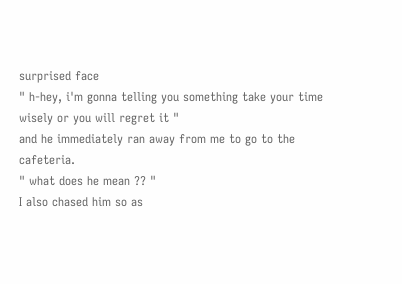surprised face
" h-hey, i'm gonna telling you something take your time wisely or you will regret it "
and he immediately ran away from me to go to the cafeteria.
" what does he mean ?? "
I also chased him so as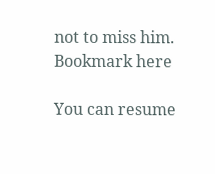not to miss him.
Bookmark here

You can resume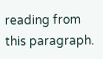reading from this paragraph.